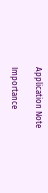Application Note

Importance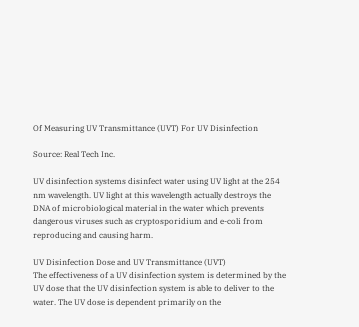Of Measuring UV Transmittance (UVT) For UV Disinfection

Source: Real Tech Inc.

UV disinfection systems disinfect water using UV light at the 254 nm wavelength. UV light at this wavelength actually destroys the DNA of microbiological material in the water which prevents dangerous viruses such as cryptosporidium and e-coli from reproducing and causing harm.

UV Disinfection Dose and UV Transmittance (UVT)
The effectiveness of a UV disinfection system is determined by the UV dose that the UV disinfection system is able to deliver to the water. The UV dose is dependent primarily on the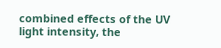combined effects of the UV light intensity, the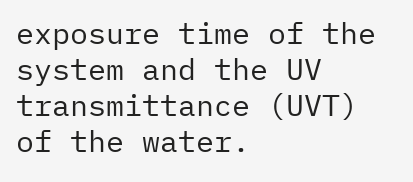exposure time of the system and the UV transmittance (UVT) of the water.